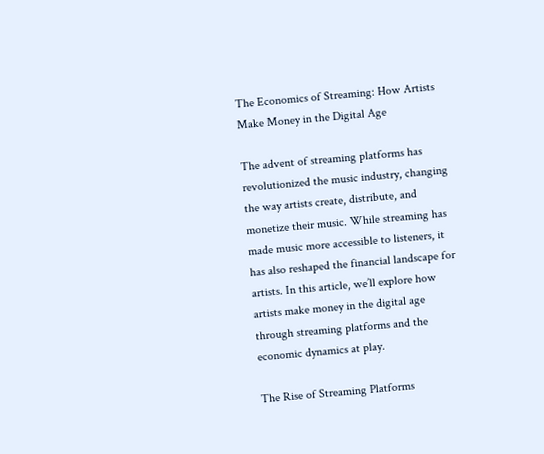The Economics of Streaming: How Artists Make Money in the Digital Age

The advent of streaming platforms has revolutionized the music industry, changing the way artists create, distribute, and monetize their music. While streaming has made music more accessible to listeners, it has also reshaped the financial landscape for artists. In this article, we’ll explore how artists make money in the digital age through streaming platforms and the economic dynamics at play.

The Rise of Streaming Platforms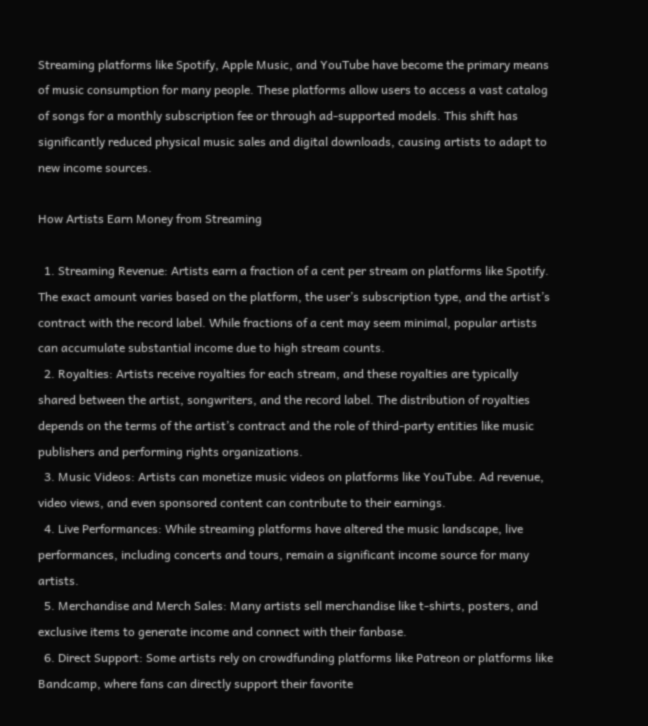Streaming platforms like Spotify, Apple Music, and YouTube have become the primary means of music consumption for many people. These platforms allow users to access a vast catalog of songs for a monthly subscription fee or through ad-supported models. This shift has significantly reduced physical music sales and digital downloads, causing artists to adapt to new income sources.

How Artists Earn Money from Streaming

  1. Streaming Revenue: Artists earn a fraction of a cent per stream on platforms like Spotify. The exact amount varies based on the platform, the user’s subscription type, and the artist’s contract with the record label. While fractions of a cent may seem minimal, popular artists can accumulate substantial income due to high stream counts.
  2. Royalties: Artists receive royalties for each stream, and these royalties are typically shared between the artist, songwriters, and the record label. The distribution of royalties depends on the terms of the artist’s contract and the role of third-party entities like music publishers and performing rights organizations.
  3. Music Videos: Artists can monetize music videos on platforms like YouTube. Ad revenue, video views, and even sponsored content can contribute to their earnings.
  4. Live Performances: While streaming platforms have altered the music landscape, live performances, including concerts and tours, remain a significant income source for many artists.
  5. Merchandise and Merch Sales: Many artists sell merchandise like t-shirts, posters, and exclusive items to generate income and connect with their fanbase.
  6. Direct Support: Some artists rely on crowdfunding platforms like Patreon or platforms like Bandcamp, where fans can directly support their favorite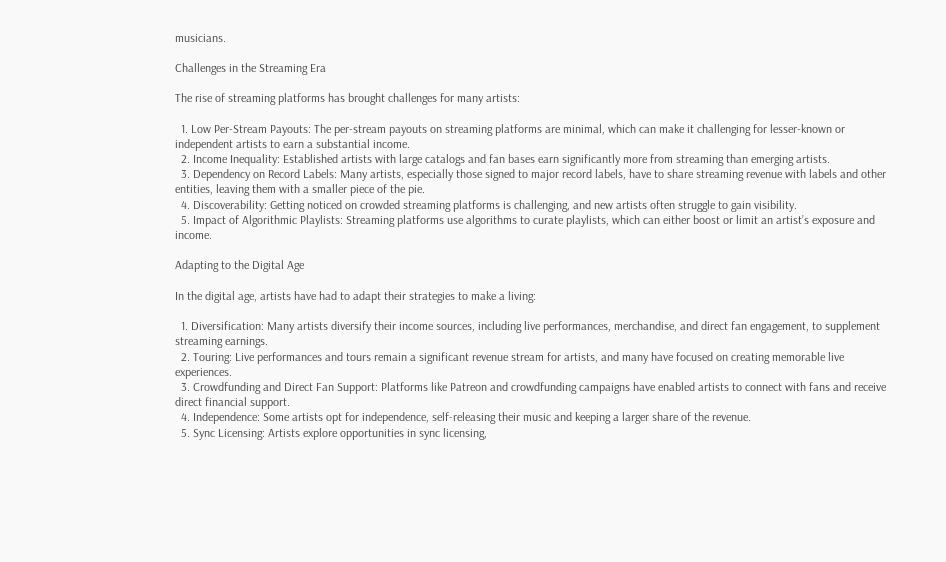musicians.

Challenges in the Streaming Era

The rise of streaming platforms has brought challenges for many artists:

  1. Low Per-Stream Payouts: The per-stream payouts on streaming platforms are minimal, which can make it challenging for lesser-known or independent artists to earn a substantial income.
  2. Income Inequality: Established artists with large catalogs and fan bases earn significantly more from streaming than emerging artists.
  3. Dependency on Record Labels: Many artists, especially those signed to major record labels, have to share streaming revenue with labels and other entities, leaving them with a smaller piece of the pie.
  4. Discoverability: Getting noticed on crowded streaming platforms is challenging, and new artists often struggle to gain visibility.
  5. Impact of Algorithmic Playlists: Streaming platforms use algorithms to curate playlists, which can either boost or limit an artist’s exposure and income.

Adapting to the Digital Age

In the digital age, artists have had to adapt their strategies to make a living:

  1. Diversification: Many artists diversify their income sources, including live performances, merchandise, and direct fan engagement, to supplement streaming earnings.
  2. Touring: Live performances and tours remain a significant revenue stream for artists, and many have focused on creating memorable live experiences.
  3. Crowdfunding and Direct Fan Support: Platforms like Patreon and crowdfunding campaigns have enabled artists to connect with fans and receive direct financial support.
  4. Independence: Some artists opt for independence, self-releasing their music and keeping a larger share of the revenue.
  5. Sync Licensing: Artists explore opportunities in sync licensing,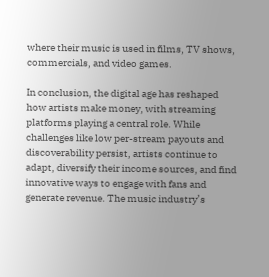where their music is used in films, TV shows, commercials, and video games.

In conclusion, the digital age has reshaped how artists make money, with streaming platforms playing a central role. While challenges like low per-stream payouts and discoverability persist, artists continue to adapt, diversify their income sources, and find innovative ways to engage with fans and generate revenue. The music industry’s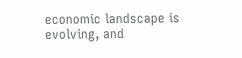economic landscape is evolving, and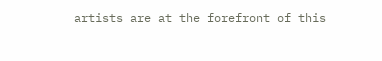artists are at the forefront of this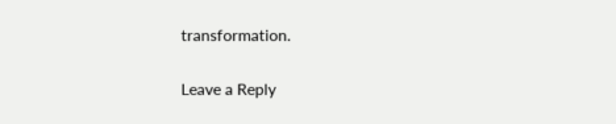transformation.

Leave a Reply